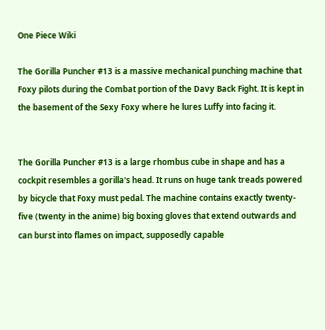One Piece Wiki

The Gorilla Puncher #13 is a massive mechanical punching machine that Foxy pilots during the Combat portion of the Davy Back Fight. It is kept in the basement of the Sexy Foxy where he lures Luffy into facing it.


The Gorilla Puncher #13 is a large rhombus cube in shape and has a cockpit resembles a gorilla's head. It runs on huge tank treads powered by bicycle that Foxy must pedal. The machine contains exactly twenty-five (twenty in the anime) big boxing gloves that extend outwards and can burst into flames on impact, supposedly capable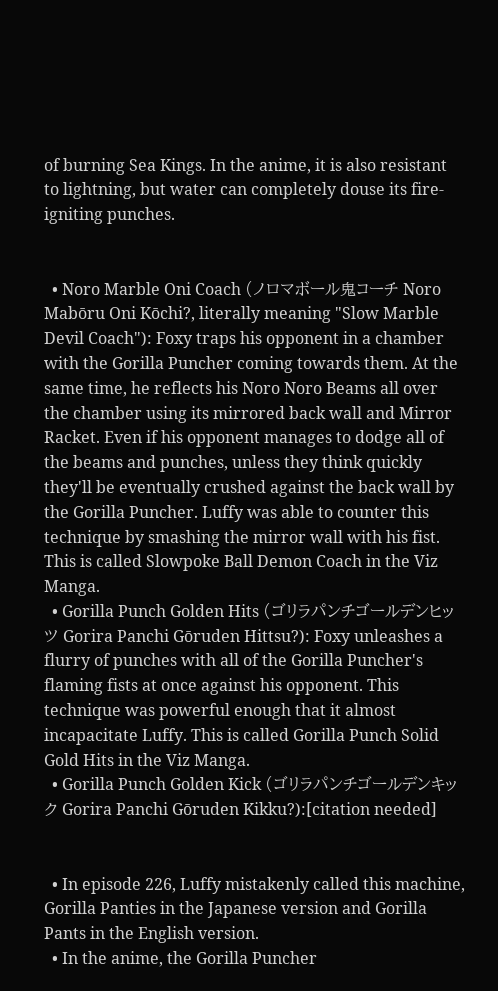of burning Sea Kings. In the anime, it is also resistant to lightning, but water can completely douse its fire-igniting punches.


  • Noro Marble Oni Coach (ノロマボール鬼コーチ Noro Mabōru Oni Kōchi?, literally meaning "Slow Marble Devil Coach"): Foxy traps his opponent in a chamber with the Gorilla Puncher coming towards them. At the same time, he reflects his Noro Noro Beams all over the chamber using its mirrored back wall and Mirror Racket. Even if his opponent manages to dodge all of the beams and punches, unless they think quickly they'll be eventually crushed against the back wall by the Gorilla Puncher. Luffy was able to counter this technique by smashing the mirror wall with his fist. This is called Slowpoke Ball Demon Coach in the Viz Manga.
  • Gorilla Punch Golden Hits (ゴリラパンチゴールデンヒッツ Gorira Panchi Gōruden Hittsu?): Foxy unleashes a flurry of punches with all of the Gorilla Puncher's flaming fists at once against his opponent. This technique was powerful enough that it almost incapacitate Luffy. This is called Gorilla Punch Solid Gold Hits in the Viz Manga.
  • Gorilla Punch Golden Kick (ゴリラパンチゴールデンキック Gorira Panchi Gōruden Kikku?):[citation needed]


  • In episode 226, Luffy mistakenly called this machine, Gorilla Panties in the Japanese version and Gorilla Pants in the English version.
  • In the anime, the Gorilla Puncher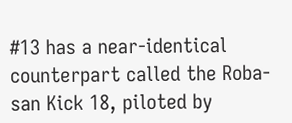#13 has a near-identical counterpart called the Roba-san Kick 18, piloted by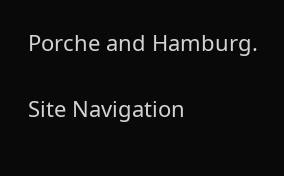Porche and Hamburg.

Site Navigation